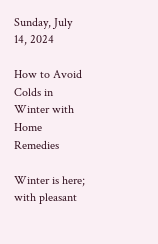Sunday, July 14, 2024

How to Avoid Colds in Winter with Home Remedies

Winter is here; with pleasant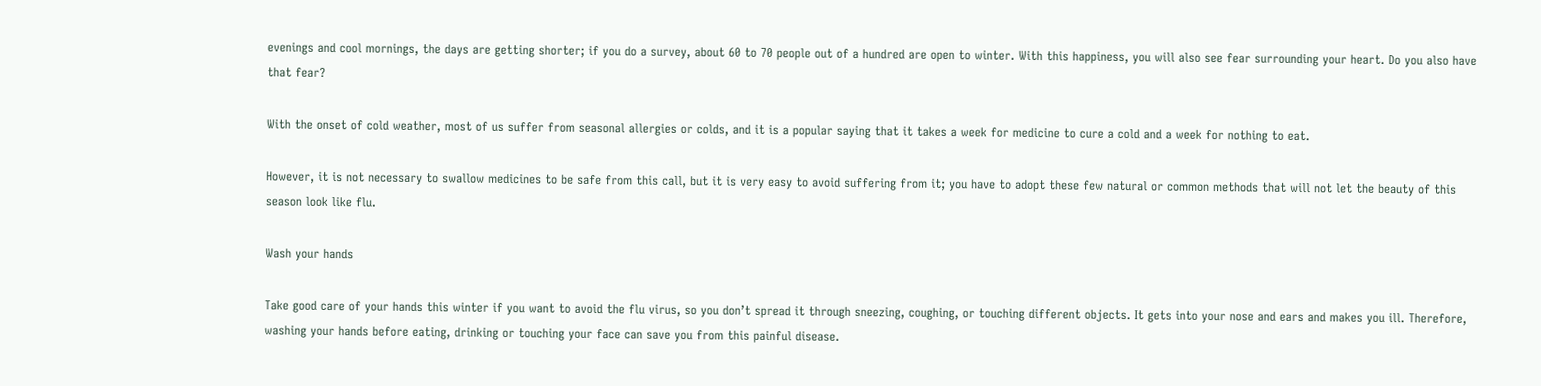evenings and cool mornings, the days are getting shorter; if you do a survey, about 60 to 70 people out of a hundred are open to winter. With this happiness, you will also see fear surrounding your heart. Do you also have that fear?

With the onset of cold weather, most of us suffer from seasonal allergies or colds, and it is a popular saying that it takes a week for medicine to cure a cold and a week for nothing to eat.

However, it is not necessary to swallow medicines to be safe from this call, but it is very easy to avoid suffering from it; you have to adopt these few natural or common methods that will not let the beauty of this season look like flu.

Wash your hands

Take good care of your hands this winter if you want to avoid the flu virus, so you don’t spread it through sneezing, coughing, or touching different objects. It gets into your nose and ears and makes you ill. Therefore, washing your hands before eating, drinking or touching your face can save you from this painful disease.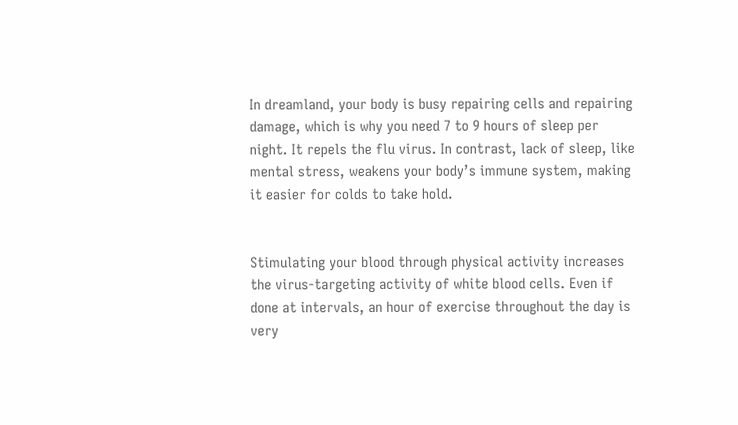In dreamland, your body is busy repairing cells and repairing damage, which is why you need 7 to 9 hours of sleep per night. It repels the flu virus. In contrast, lack of sleep, like mental stress, weakens your body’s immune system, making it easier for colds to take hold.


Stimulating your blood through physical activity increases the virus-targeting activity of white blood cells. Even if done at intervals, an hour of exercise throughout the day is very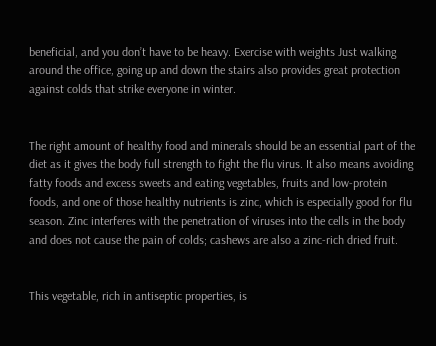beneficial, and you don’t have to be heavy. Exercise with weights Just walking around the office, going up and down the stairs also provides great protection against colds that strike everyone in winter.


The right amount of healthy food and minerals should be an essential part of the diet as it gives the body full strength to fight the flu virus. It also means avoiding fatty foods and excess sweets and eating vegetables, fruits and low-protein foods, and one of those healthy nutrients is zinc, which is especially good for flu season. Zinc interferes with the penetration of viruses into the cells in the body and does not cause the pain of colds; cashews are also a zinc-rich dried fruit.


This vegetable, rich in antiseptic properties, is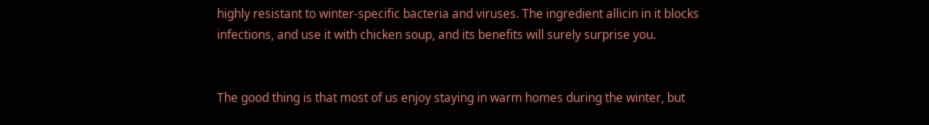highly resistant to winter-specific bacteria and viruses. The ingredient allicin in it blocks infections, and use it with chicken soup, and its benefits will surely surprise you.


The good thing is that most of us enjoy staying in warm homes during the winter, but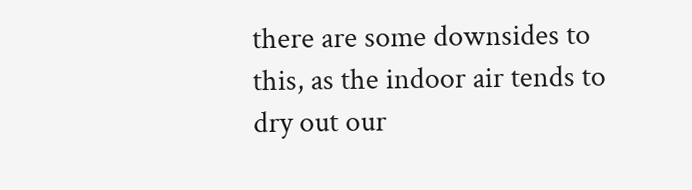there are some downsides to this, as the indoor air tends to dry out our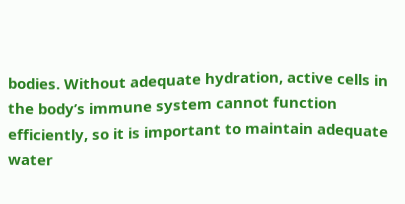bodies. Without adequate hydration, active cells in the body’s immune system cannot function efficiently, so it is important to maintain adequate water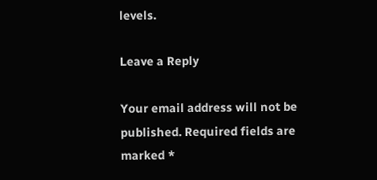levels.

Leave a Reply

Your email address will not be published. Required fields are marked *